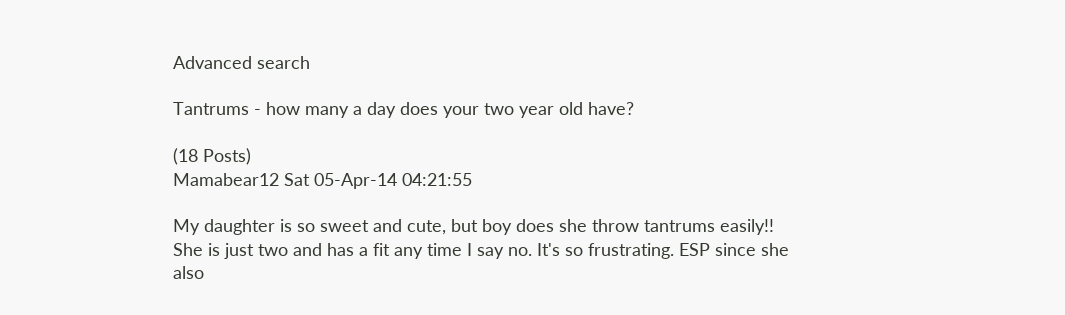Advanced search

Tantrums - how many a day does your two year old have?

(18 Posts)
Mamabear12 Sat 05-Apr-14 04:21:55

My daughter is so sweet and cute, but boy does she throw tantrums easily!! She is just two and has a fit any time I say no. It's so frustrating. ESP since she also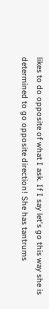likes to do opposite of what I ask. If I say let's go this way she is determined to go opposite direction! She has tantrums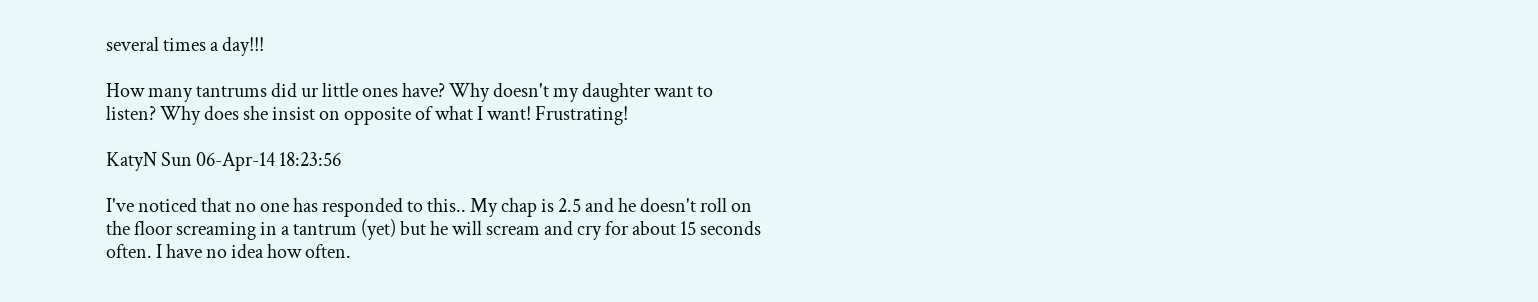several times a day!!!

How many tantrums did ur little ones have? Why doesn't my daughter want to listen? Why does she insist on opposite of what I want! Frustrating!

KatyN Sun 06-Apr-14 18:23:56

I've noticed that no one has responded to this.. My chap is 2.5 and he doesn't roll on the floor screaming in a tantrum (yet) but he will scream and cry for about 15 seconds often. I have no idea how often.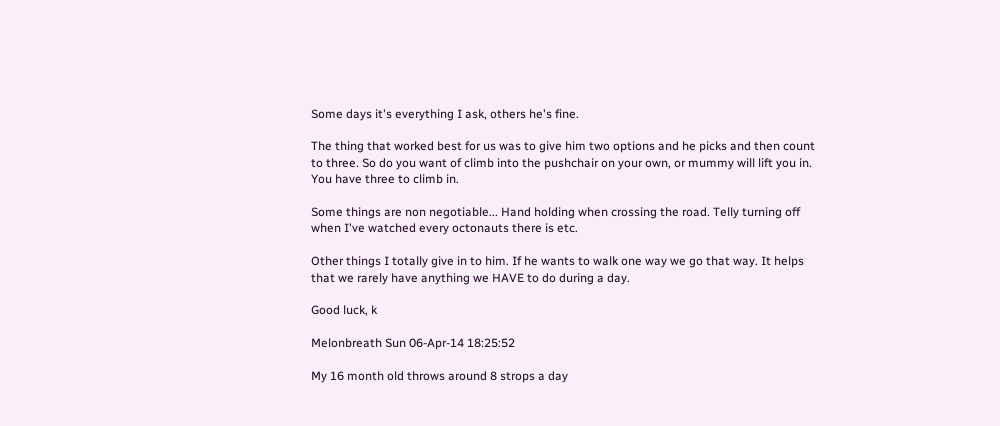Some days it's everything I ask, others he's fine.

The thing that worked best for us was to give him two options and he picks and then count to three. So do you want of climb into the pushchair on your own, or mummy will lift you in. You have three to climb in.

Some things are non negotiable... Hand holding when crossing the road. Telly turning off when I've watched every octonauts there is etc.

Other things I totally give in to him. If he wants to walk one way we go that way. It helps that we rarely have anything we HAVE to do during a day.

Good luck, k

Melonbreath Sun 06-Apr-14 18:25:52

My 16 month old throws around 8 strops a day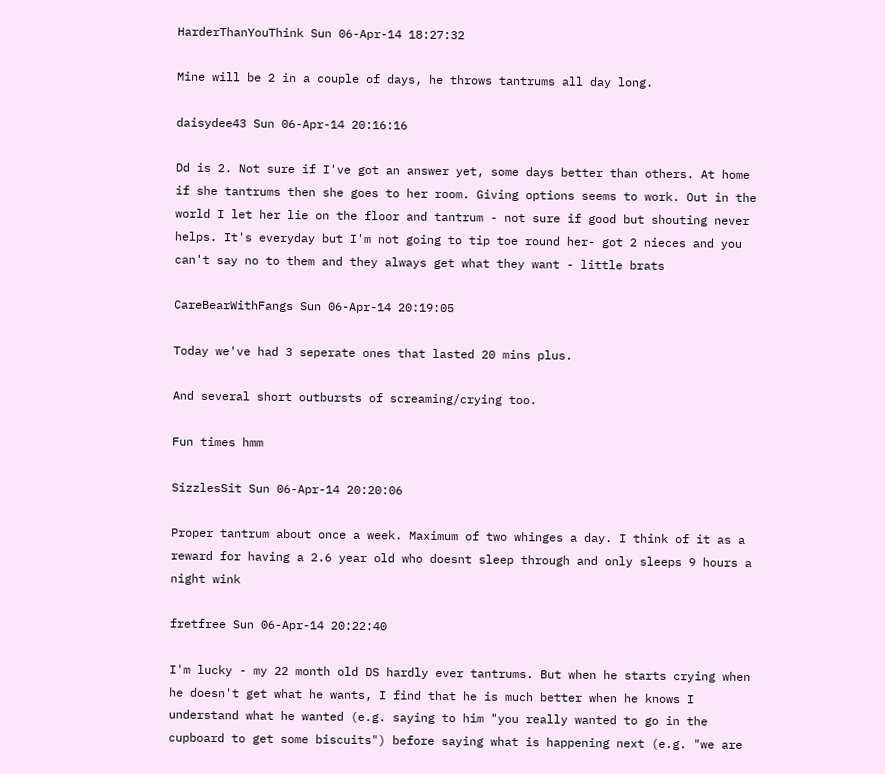HarderThanYouThink Sun 06-Apr-14 18:27:32

Mine will be 2 in a couple of days, he throws tantrums all day long.

daisydee43 Sun 06-Apr-14 20:16:16

Dd is 2. Not sure if I've got an answer yet, some days better than others. At home if she tantrums then she goes to her room. Giving options seems to work. Out in the world I let her lie on the floor and tantrum - not sure if good but shouting never helps. It's everyday but I'm not going to tip toe round her- got 2 nieces and you can't say no to them and they always get what they want - little brats

CareBearWithFangs Sun 06-Apr-14 20:19:05

Today we've had 3 seperate ones that lasted 20 mins plus.

And several short outbursts of screaming/crying too.

Fun times hmm

SizzlesSit Sun 06-Apr-14 20:20:06

Proper tantrum about once a week. Maximum of two whinges a day. I think of it as a reward for having a 2.6 year old who doesnt sleep through and only sleeps 9 hours a night wink

fretfree Sun 06-Apr-14 20:22:40

I'm lucky - my 22 month old DS hardly ever tantrums. But when he starts crying when he doesn't get what he wants, I find that he is much better when he knows I understand what he wanted (e.g. saying to him "you really wanted to go in the cupboard to get some biscuits") before saying what is happening next (e.g. "we are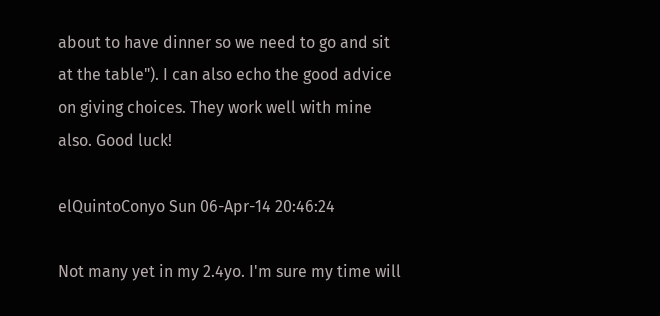about to have dinner so we need to go and sit at the table"). I can also echo the good advice on giving choices. They work well with mine also. Good luck!

elQuintoConyo Sun 06-Apr-14 20:46:24

Not many yet in my 2.4yo. I'm sure my time will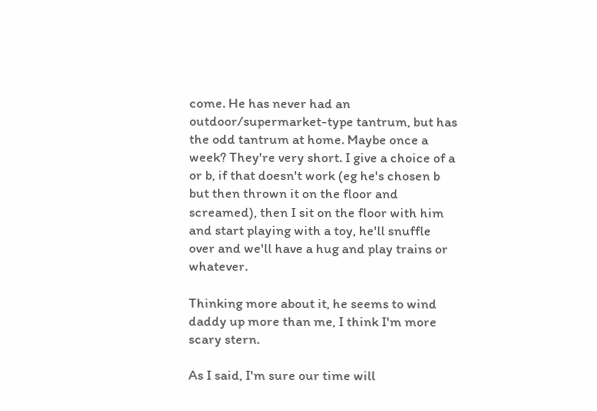come. He has never had an outdoor/supermarket-type tantrum, but has the odd tantrum at home. Maybe once a week? They're very short. I give a choice of a or b, if that doesn't work (eg he's chosen b but then thrown it on the floor and screamed), then I sit on the floor with him and start playing with a toy, he'll snuffle over and we'll have a hug and play trains or whatever.

Thinking more about it, he seems to wind daddy up more than me, I think I'm more scary stern.

As I said, I'm sure our time will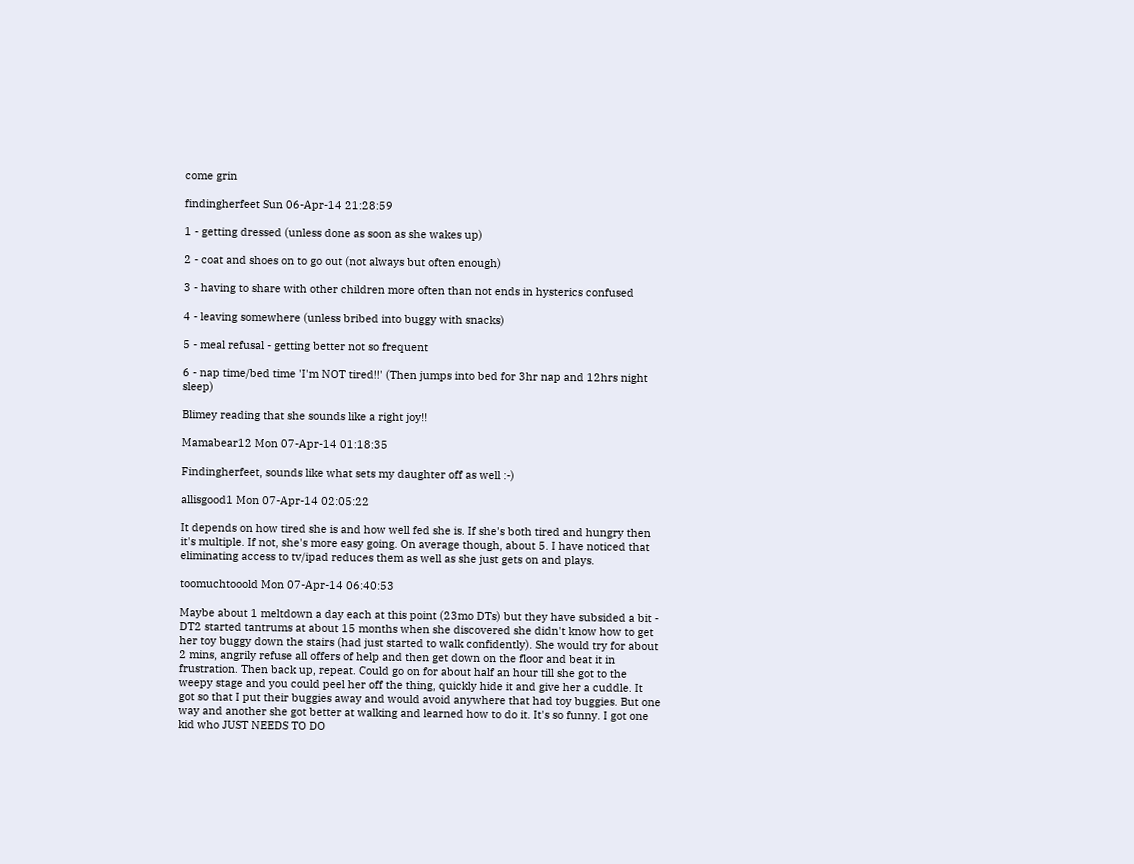come grin

findingherfeet Sun 06-Apr-14 21:28:59

1 - getting dressed (unless done as soon as she wakes up)

2 - coat and shoes on to go out (not always but often enough)

3 - having to share with other children more often than not ends in hysterics confused

4 - leaving somewhere (unless bribed into buggy with snacks)

5 - meal refusal - getting better not so frequent

6 - nap time/bed time 'I'm NOT tired!!' (Then jumps into bed for 3hr nap and 12hrs night sleep)

Blimey reading that she sounds like a right joy!!

Mamabear12 Mon 07-Apr-14 01:18:35

Findingherfeet, sounds like what sets my daughter off as well :-)

allisgood1 Mon 07-Apr-14 02:05:22

It depends on how tired she is and how well fed she is. If she's both tired and hungry then it's multiple. If not, she's more easy going. On average though, about 5. I have noticed that eliminating access to tv/ipad reduces them as well as she just gets on and plays.

toomuchtooold Mon 07-Apr-14 06:40:53

Maybe about 1 meltdown a day each at this point (23mo DTs) but they have subsided a bit - DT2 started tantrums at about 15 months when she discovered she didn't know how to get her toy buggy down the stairs (had just started to walk confidently). She would try for about 2 mins, angrily refuse all offers of help and then get down on the floor and beat it in frustration. Then back up, repeat. Could go on for about half an hour till she got to the weepy stage and you could peel her off the thing, quickly hide it and give her a cuddle. It got so that I put their buggies away and would avoid anywhere that had toy buggies. But one way and another she got better at walking and learned how to do it. It's so funny. I got one kid who JUST NEEDS TO DO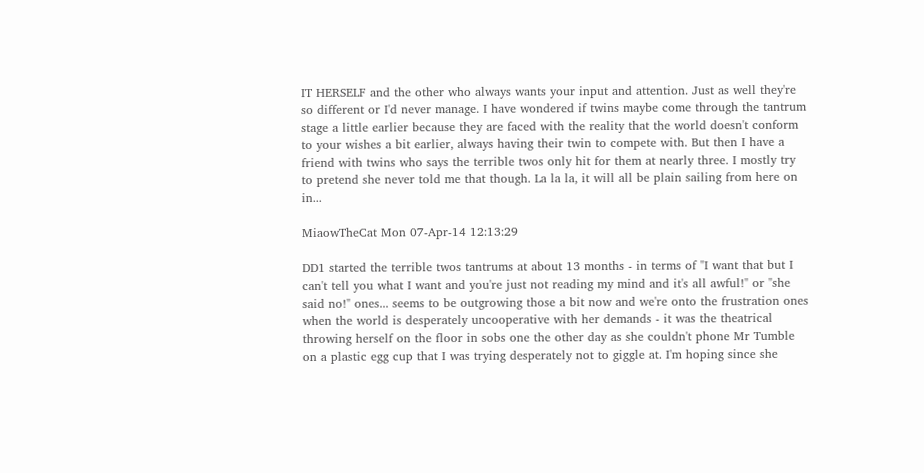IT HERSELF and the other who always wants your input and attention. Just as well they're so different or I'd never manage. I have wondered if twins maybe come through the tantrum stage a little earlier because they are faced with the reality that the world doesn't conform to your wishes a bit earlier, always having their twin to compete with. But then I have a friend with twins who says the terrible twos only hit for them at nearly three. I mostly try to pretend she never told me that though. La la la, it will all be plain sailing from here on in...

MiaowTheCat Mon 07-Apr-14 12:13:29

DD1 started the terrible twos tantrums at about 13 months - in terms of "I want that but I can't tell you what I want and you're just not reading my mind and it's all awful!" or "she said no!" ones... seems to be outgrowing those a bit now and we're onto the frustration ones when the world is desperately uncooperative with her demands - it was the theatrical throwing herself on the floor in sobs one the other day as she couldn't phone Mr Tumble on a plastic egg cup that I was trying desperately not to giggle at. I'm hoping since she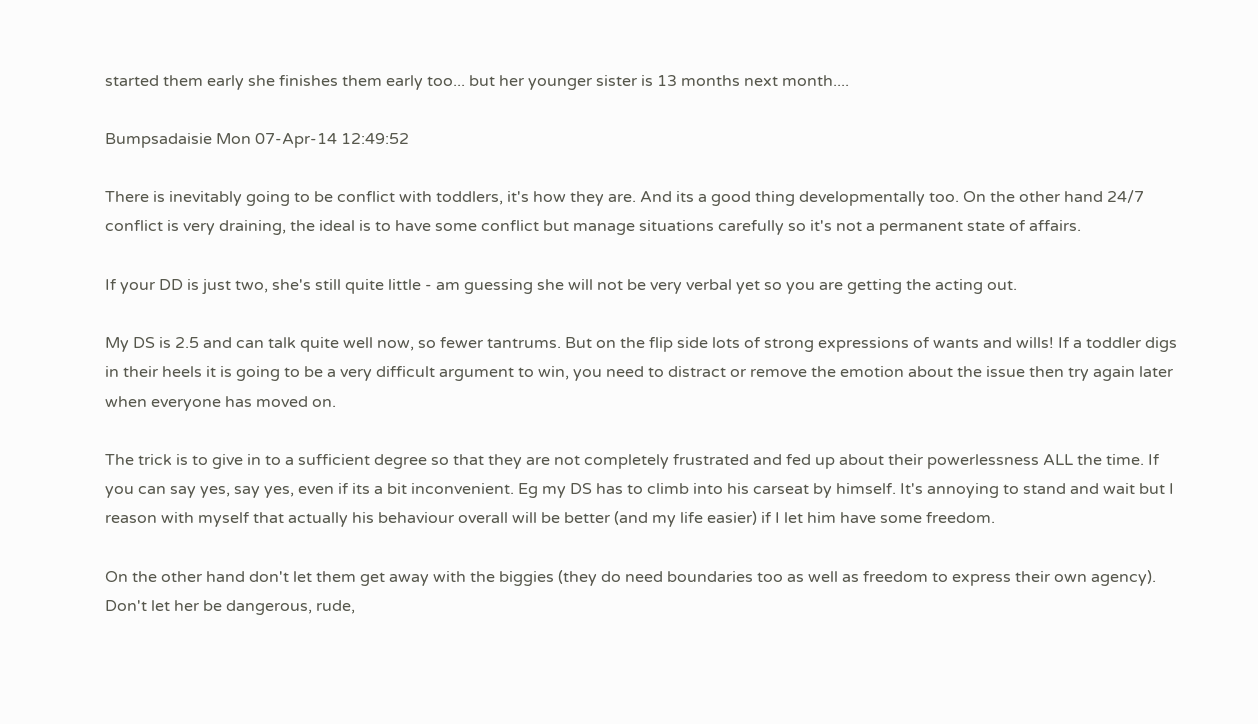started them early she finishes them early too... but her younger sister is 13 months next month....

Bumpsadaisie Mon 07-Apr-14 12:49:52

There is inevitably going to be conflict with toddlers, it's how they are. And its a good thing developmentally too. On the other hand 24/7 conflict is very draining, the ideal is to have some conflict but manage situations carefully so it's not a permanent state of affairs.

If your DD is just two, she's still quite little - am guessing she will not be very verbal yet so you are getting the acting out.

My DS is 2.5 and can talk quite well now, so fewer tantrums. But on the flip side lots of strong expressions of wants and wills! If a toddler digs in their heels it is going to be a very difficult argument to win, you need to distract or remove the emotion about the issue then try again later when everyone has moved on.

The trick is to give in to a sufficient degree so that they are not completely frustrated and fed up about their powerlessness ALL the time. If you can say yes, say yes, even if its a bit inconvenient. Eg my DS has to climb into his carseat by himself. It's annoying to stand and wait but I reason with myself that actually his behaviour overall will be better (and my life easier) if I let him have some freedom.

On the other hand don't let them get away with the biggies (they do need boundaries too as well as freedom to express their own agency). Don't let her be dangerous, rude,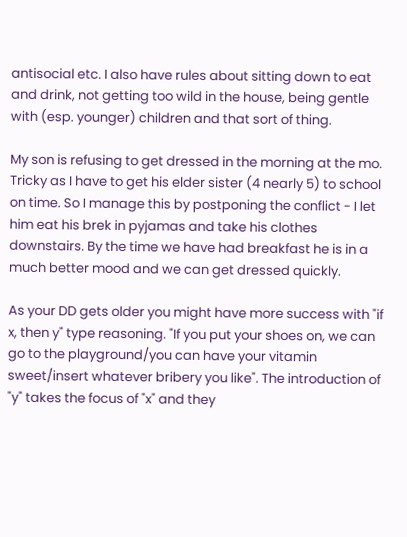antisocial etc. I also have rules about sitting down to eat and drink, not getting too wild in the house, being gentle with (esp. younger) children and that sort of thing.

My son is refusing to get dressed in the morning at the mo. Tricky as I have to get his elder sister (4 nearly 5) to school on time. So I manage this by postponing the conflict - I let him eat his brek in pyjamas and take his clothes downstairs. By the time we have had breakfast he is in a much better mood and we can get dressed quickly.

As your DD gets older you might have more success with "if x, then y" type reasoning. "If you put your shoes on, we can go to the playground/you can have your vitamin sweet/insert whatever bribery you like". The introduction of "y" takes the focus of "x" and they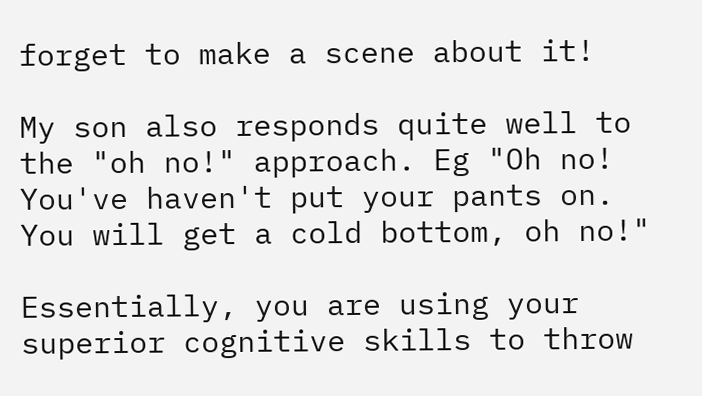forget to make a scene about it!

My son also responds quite well to the "oh no!" approach. Eg "Oh no! You've haven't put your pants on. You will get a cold bottom, oh no!"

Essentially, you are using your superior cognitive skills to throw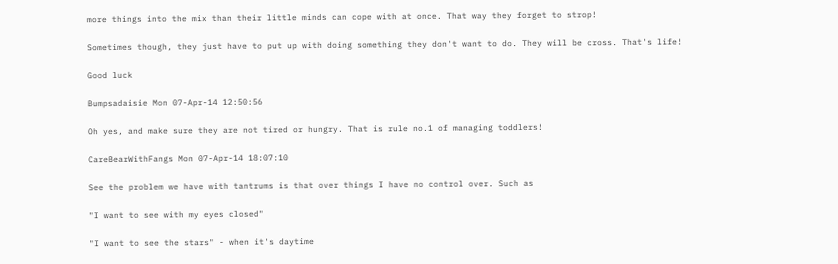more things into the mix than their little minds can cope with at once. That way they forget to strop!

Sometimes though, they just have to put up with doing something they don't want to do. They will be cross. That's life!

Good luck

Bumpsadaisie Mon 07-Apr-14 12:50:56

Oh yes, and make sure they are not tired or hungry. That is rule no.1 of managing toddlers!

CareBearWithFangs Mon 07-Apr-14 18:07:10

See the problem we have with tantrums is that over things I have no control over. Such as

"I want to see with my eyes closed"

"I want to see the stars" - when it's daytime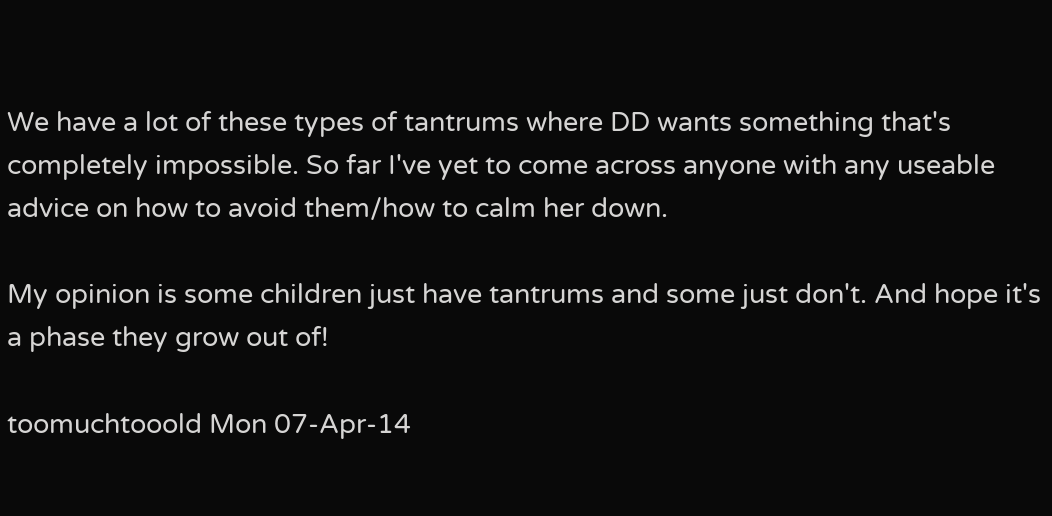We have a lot of these types of tantrums where DD wants something that's completely impossible. So far I've yet to come across anyone with any useable advice on how to avoid them/how to calm her down.

My opinion is some children just have tantrums and some just don't. And hope it's a phase they grow out of!

toomuchtooold Mon 07-Apr-14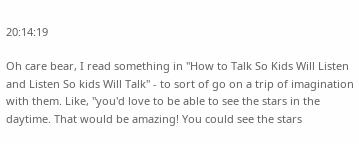20:14:19

Oh care bear, I read something in "How to Talk So Kids Will Listen and Listen So kids Will Talk" - to sort of go on a trip of imagination with them. Like, "you'd love to be able to see the stars in the daytime. That would be amazing! You could see the stars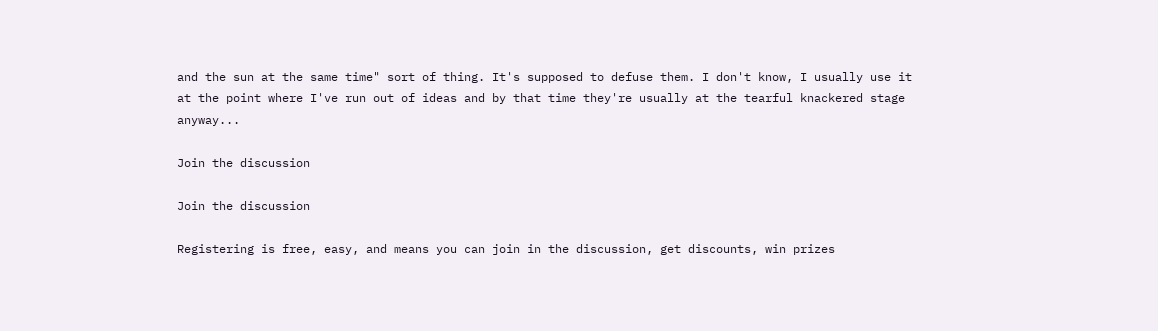and the sun at the same time" sort of thing. It's supposed to defuse them. I don't know, I usually use it at the point where I've run out of ideas and by that time they're usually at the tearful knackered stage anyway...

Join the discussion

Join the discussion

Registering is free, easy, and means you can join in the discussion, get discounts, win prizes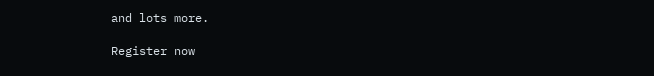and lots more.

Register now